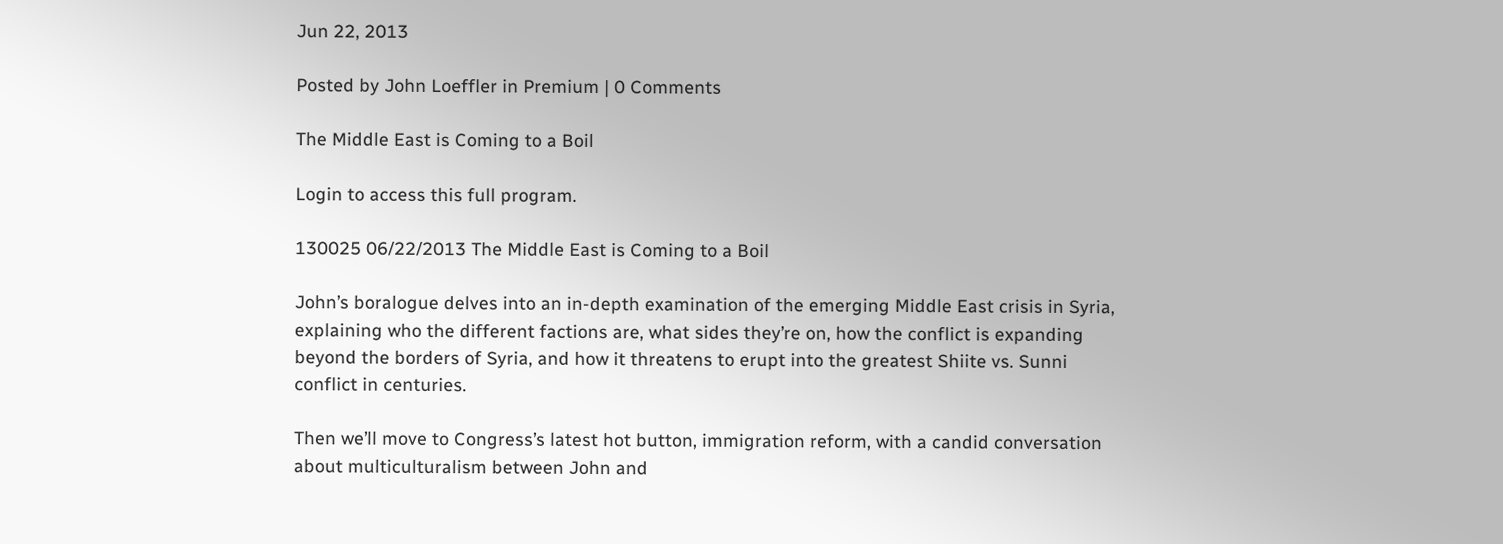Jun 22, 2013

Posted by John Loeffler in Premium | 0 Comments

The Middle East is Coming to a Boil

Login to access this full program.

130025 06/22/2013 The Middle East is Coming to a Boil

John’s boralogue delves into an in-depth examination of the emerging Middle East crisis in Syria, explaining who the different factions are, what sides they’re on, how the conflict is expanding beyond the borders of Syria, and how it threatens to erupt into the greatest Shiite vs. Sunni conflict in centuries.

Then we’ll move to Congress’s latest hot button, immigration reform, with a candid conversation about multiculturalism between John and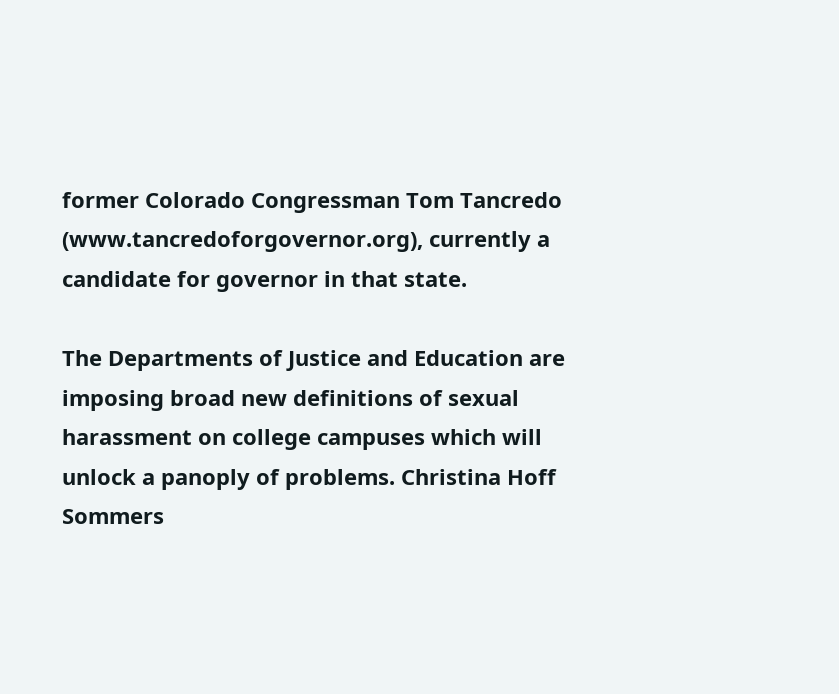former Colorado Congressman Tom Tancredo (www.tancredoforgovernor.org), currently a candidate for governor in that state.

The Departments of Justice and Education are imposing broad new definitions of sexual harassment on college campuses which will unlock a panoply of problems. Christina Hoff Sommers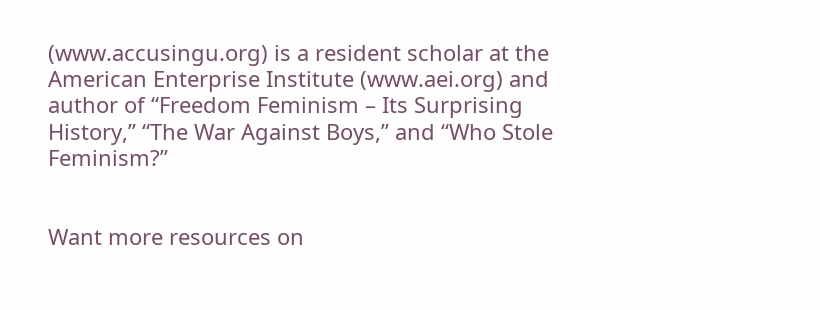(www.accusingu.org) is a resident scholar at the American Enterprise Institute (www.aei.org) and author of “Freedom Feminism – Its Surprising History,” “The War Against Boys,” and “Who Stole Feminism?”


Want more resources on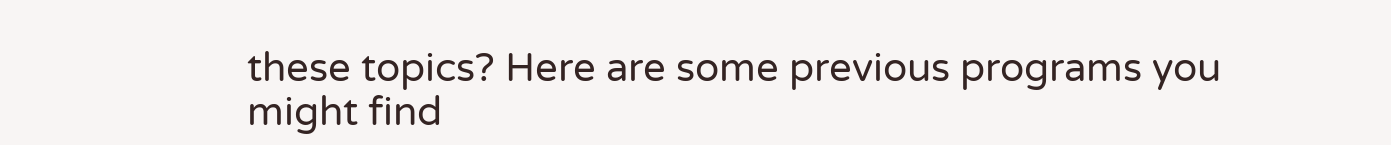these topics? Here are some previous programs you might find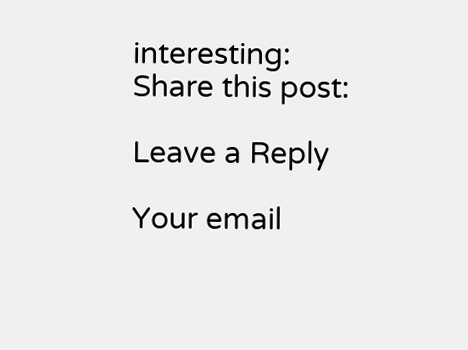interesting:
Share this post:

Leave a Reply

Your email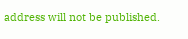address will not be published.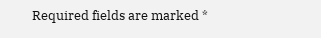Required fields are marked *